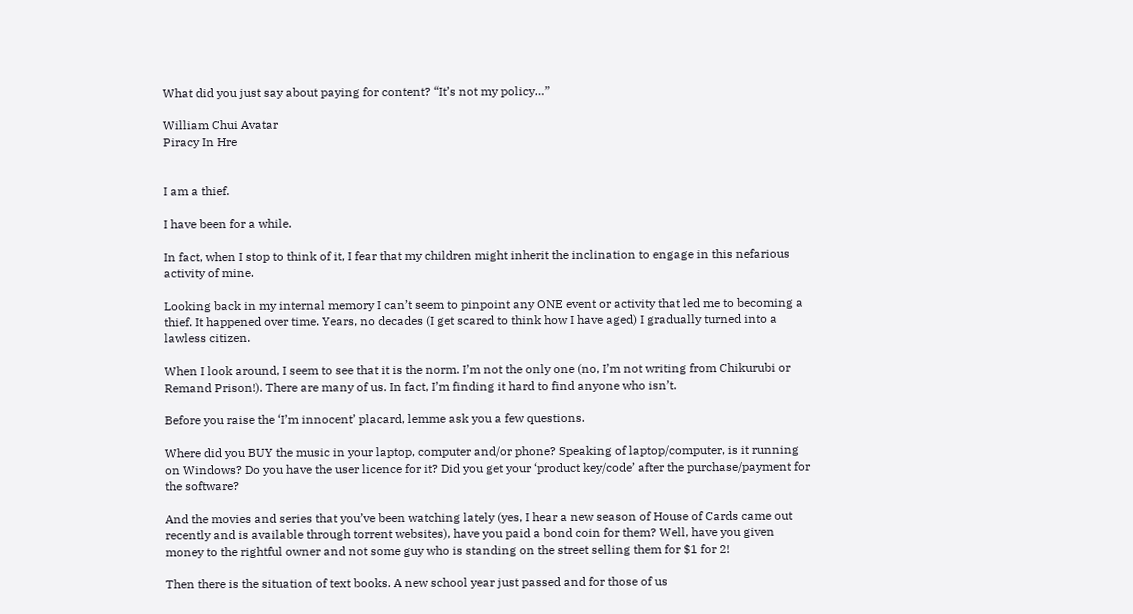What did you just say about paying for content? “It’s not my policy…”

William Chui Avatar
Piracy In Hre


I am a thief.

I have been for a while.

In fact, when I stop to think of it, I fear that my children might inherit the inclination to engage in this nefarious activity of mine.

Looking back in my internal memory I can’t seem to pinpoint any ONE event or activity that led me to becoming a thief. It happened over time. Years, no decades (I get scared to think how I have aged) I gradually turned into a lawless citizen.

When I look around, I seem to see that it is the norm. I’m not the only one (no, I’m not writing from Chikurubi or Remand Prison!). There are many of us. In fact, I’m finding it hard to find anyone who isn’t.

Before you raise the ‘I’m innocent’ placard, lemme ask you a few questions.

Where did you BUY the music in your laptop, computer and/or phone? Speaking of laptop/computer, is it running on Windows? Do you have the user licence for it? Did you get your ‘product key/code’ after the purchase/payment for the software?

And the movies and series that you’ve been watching lately (yes, I hear a new season of House of Cards came out recently and is available through torrent websites), have you paid a bond coin for them? Well, have you given money to the rightful owner and not some guy who is standing on the street selling them for $1 for 2!

Then there is the situation of text books. A new school year just passed and for those of us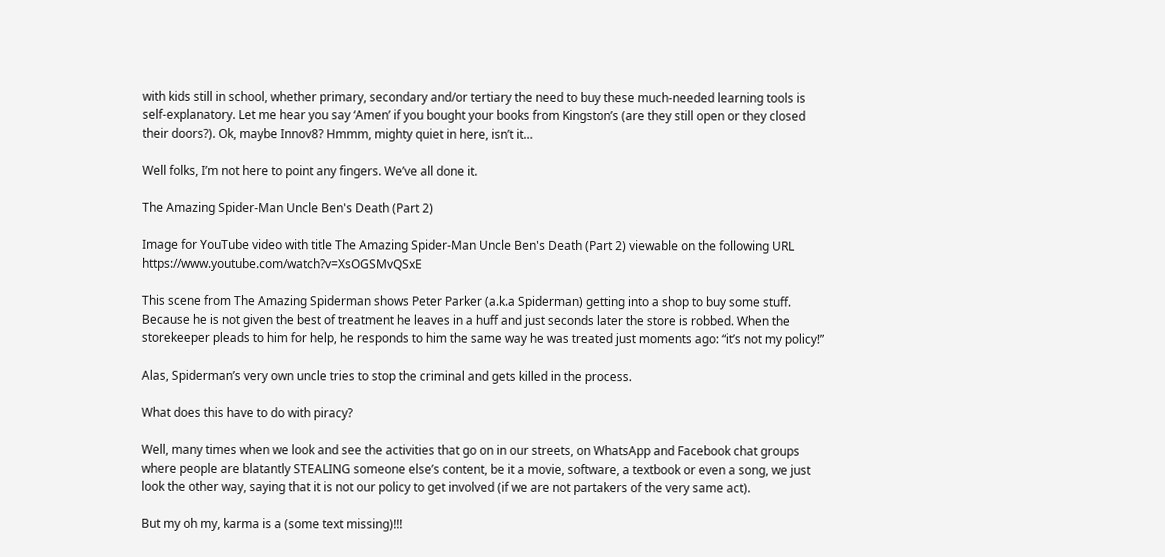with kids still in school, whether primary, secondary and/or tertiary the need to buy these much-needed learning tools is self-explanatory. Let me hear you say ‘Amen’ if you bought your books from Kingston’s (are they still open or they closed their doors?). Ok, maybe Innov8? Hmmm, mighty quiet in here, isn’t it…

Well folks, I’m not here to point any fingers. We’ve all done it.

The Amazing Spider-Man Uncle Ben's Death (Part 2)

Image for YouTube video with title The Amazing Spider-Man Uncle Ben's Death (Part 2) viewable on the following URL https://www.youtube.com/watch?v=XsOGSMvQSxE

This scene from The Amazing Spiderman shows Peter Parker (a.k.a Spiderman) getting into a shop to buy some stuff. Because he is not given the best of treatment he leaves in a huff and just seconds later the store is robbed. When the storekeeper pleads to him for help, he responds to him the same way he was treated just moments ago: “it’s not my policy!”

Alas, Spiderman’s very own uncle tries to stop the criminal and gets killed in the process.

What does this have to do with piracy?

Well, many times when we look and see the activities that go on in our streets, on WhatsApp and Facebook chat groups where people are blatantly STEALING someone else’s content, be it a movie, software, a textbook or even a song, we just look the other way, saying that it is not our policy to get involved (if we are not partakers of the very same act).

But my oh my, karma is a (some text missing)!!!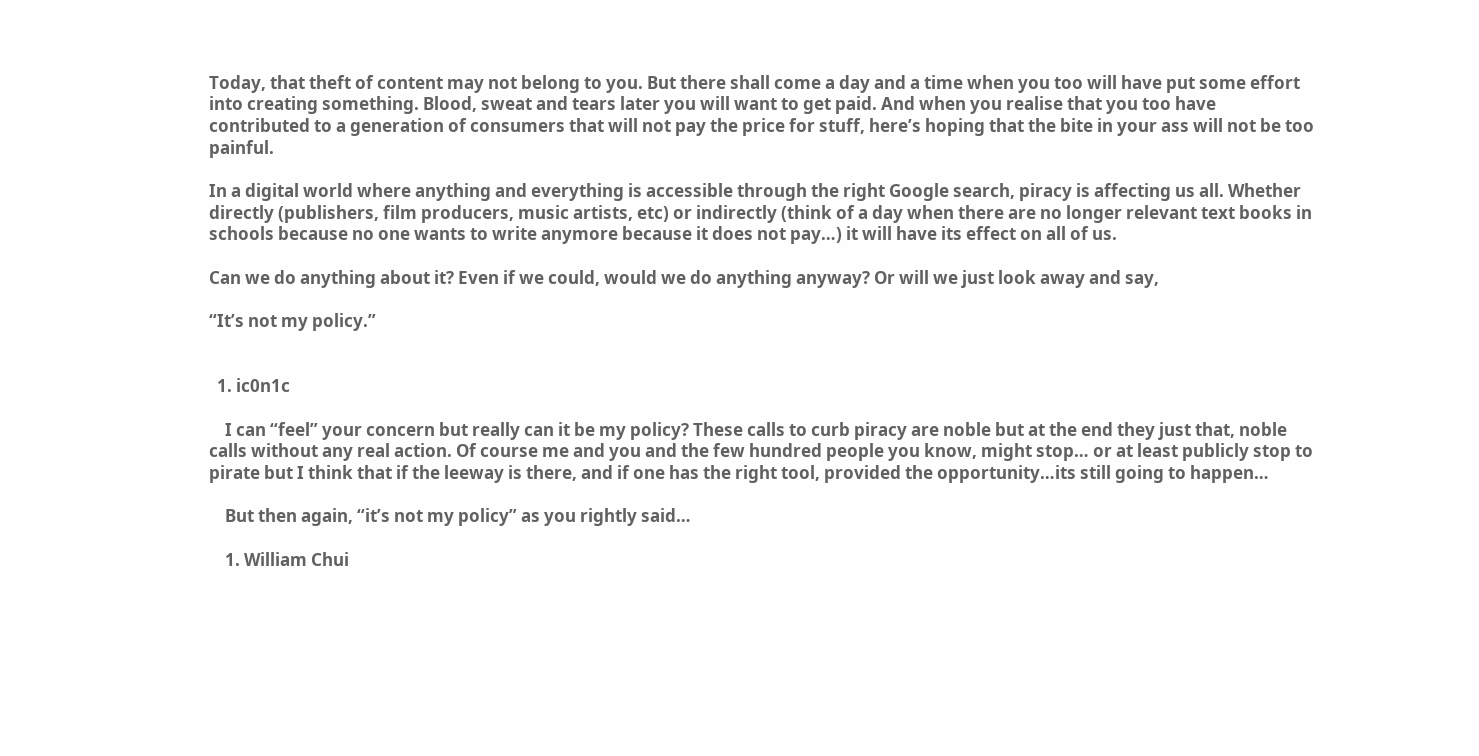Today, that theft of content may not belong to you. But there shall come a day and a time when you too will have put some effort into creating something. Blood, sweat and tears later you will want to get paid. And when you realise that you too have contributed to a generation of consumers that will not pay the price for stuff, here’s hoping that the bite in your ass will not be too painful.

In a digital world where anything and everything is accessible through the right Google search, piracy is affecting us all. Whether directly (publishers, film producers, music artists, etc) or indirectly (think of a day when there are no longer relevant text books in schools because no one wants to write anymore because it does not pay…) it will have its effect on all of us.

Can we do anything about it? Even if we could, would we do anything anyway? Or will we just look away and say,

“It’s not my policy.”


  1. ic0n1c

    I can “feel” your concern but really can it be my policy? These calls to curb piracy are noble but at the end they just that, noble calls without any real action. Of course me and you and the few hundred people you know, might stop… or at least publicly stop to pirate but I think that if the leeway is there, and if one has the right tool, provided the opportunity…its still going to happen…

    But then again, “it’s not my policy” as you rightly said…

    1. William Chui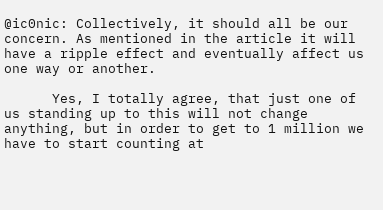@ic0nic: Collectively, it should all be our concern. As mentioned in the article it will have a ripple effect and eventually affect us one way or another.

      Yes, I totally agree, that just one of us standing up to this will not change anything, but in order to get to 1 million we have to start counting at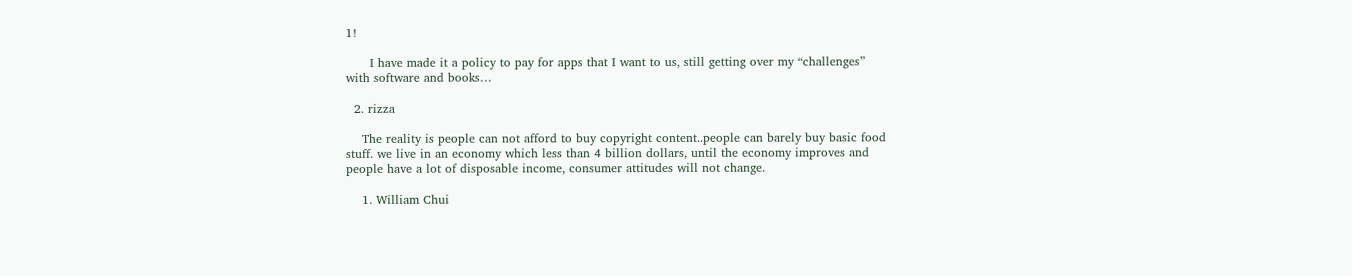1!

      I have made it a policy to pay for apps that I want to us, still getting over my “challenges” with software and books…

  2. rizza

    The reality is people can not afford to buy copyright content..people can barely buy basic food stuff. we live in an economy which less than 4 billion dollars, until the economy improves and people have a lot of disposable income, consumer attitudes will not change.

    1. William Chui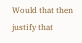Would that then justify that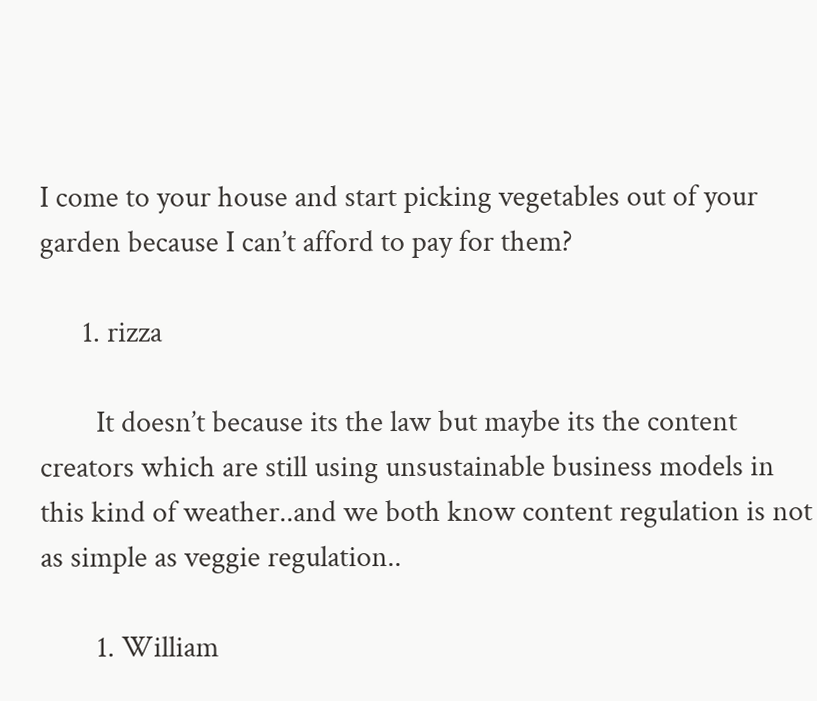I come to your house and start picking vegetables out of your garden because I can’t afford to pay for them?

      1. rizza

        It doesn’t because its the law but maybe its the content creators which are still using unsustainable business models in this kind of weather..and we both know content regulation is not as simple as veggie regulation..

        1. William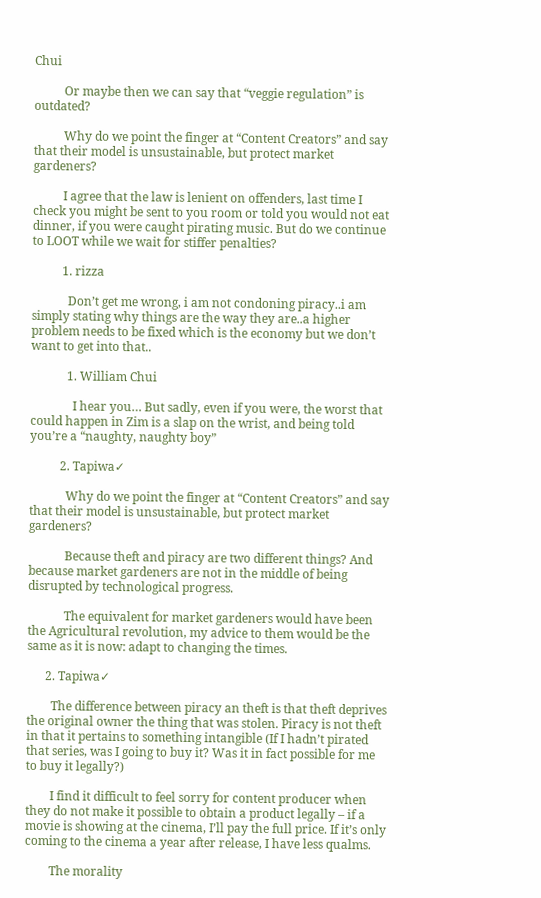Chui

          Or maybe then we can say that “veggie regulation” is outdated?

          Why do we point the finger at “Content Creators” and say that their model is unsustainable, but protect market gardeners?

          I agree that the law is lenient on offenders, last time I check you might be sent to you room or told you would not eat dinner, if you were caught pirating music. But do we continue to LOOT while we wait for stiffer penalties?

          1. rizza

            Don’t get me wrong, i am not condoning piracy..i am simply stating why things are the way they are..a higher problem needs to be fixed which is the economy but we don’t want to get into that..

            1. William Chui

              I hear you… But sadly, even if you were, the worst that could happen in Zim is a slap on the wrist, and being told you’re a “naughty, naughty boy”

          2. Tapiwa✓

            Why do we point the finger at “Content Creators” and say that their model is unsustainable, but protect market gardeners?

            Because theft and piracy are two different things? And because market gardeners are not in the middle of being disrupted by technological progress.

            The equivalent for market gardeners would have been the Agricultural revolution, my advice to them would be the same as it is now: adapt to changing the times.

      2. Tapiwa✓

        The difference between piracy an theft is that theft deprives the original owner the thing that was stolen. Piracy is not theft in that it pertains to something intangible (If I hadn’t pirated that series, was I going to buy it? Was it in fact possible for me to buy it legally?)

        I find it difficult to feel sorry for content producer when they do not make it possible to obtain a product legally – if a movie is showing at the cinema, I’ll pay the full price. If it’s only coming to the cinema a year after release, I have less qualms.

        The morality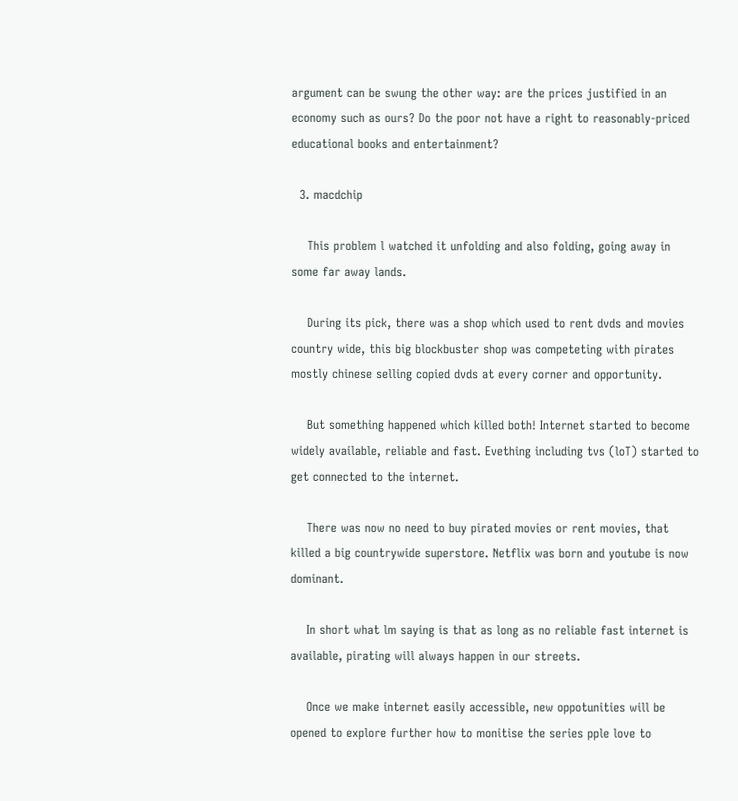argument can be swung the other way: are the prices justified in an economy such as ours? Do the poor not have a right to reasonably-priced educational books and entertainment?

  3. macdchip

    This problem l watched it unfolding and also folding, going away in some far away lands.

    During its pick, there was a shop which used to rent dvds and movies country wide, this big blockbuster shop was competeting with pirates mostly chinese selling copied dvds at every corner and opportunity.

    But something happened which killed both! Internet started to become widely available, reliable and fast. Evething including tvs (loT) started to get connected to the internet.

    There was now no need to buy pirated movies or rent movies, that killed a big countrywide superstore. Netflix was born and youtube is now dominant.

    In short what lm saying is that as long as no reliable fast internet is available, pirating will always happen in our streets.

    Once we make internet easily accessible, new oppotunities will be opened to explore further how to monitise the series pple love to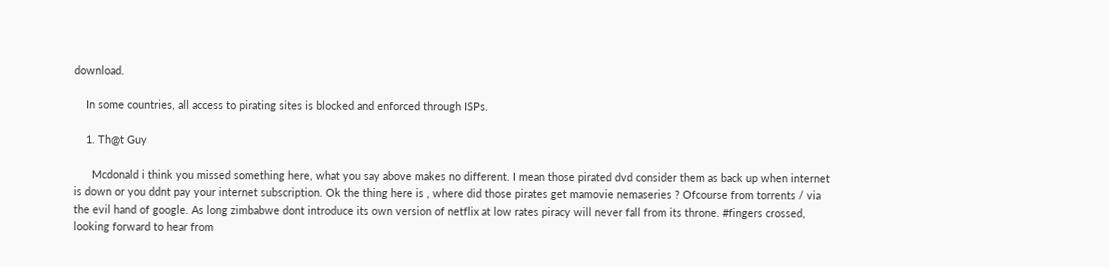download.

    In some countries, all access to pirating sites is blocked and enforced through ISPs.

    1. Th@t Guy

      Mcdonald i think you missed something here, what you say above makes no different. I mean those pirated dvd consider them as back up when internet is down or you ddnt pay your internet subscription. Ok the thing here is , where did those pirates get mamovie nemaseries ? Ofcourse from torrents / via the evil hand of google. As long zimbabwe dont introduce its own version of netflix at low rates piracy will never fall from its throne. #fingers crossed, looking forward to hear from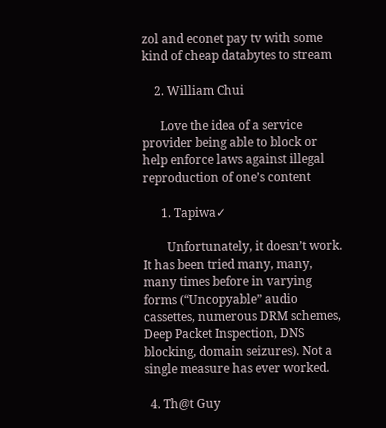zol and econet pay tv with some kind of cheap databytes to stream

    2. William Chui

      Love the idea of a service provider being able to block or help enforce laws against illegal reproduction of one’s content

      1. Tapiwa✓

        Unfortunately, it doesn’t work. It has been tried many, many, many times before in varying forms (“Uncopyable” audio cassettes, numerous DRM schemes, Deep Packet Inspection, DNS blocking, domain seizures). Not a single measure has ever worked.

  4. Th@t Guy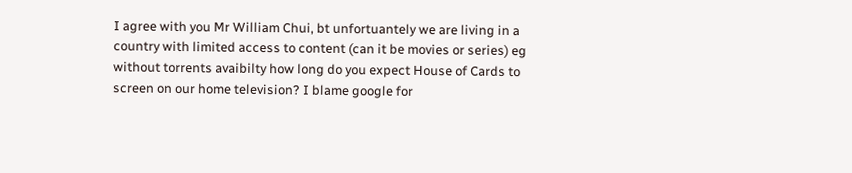I agree with you Mr William Chui, bt unfortuantely we are living in a country with limited access to content (can it be movies or series) eg without torrents avaibilty how long do you expect House of Cards to screen on our home television? I blame google for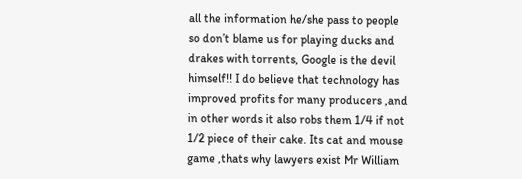all the information he/she pass to people so don’t blame us for playing ducks and drakes with torrents, Google is the devil himself!! I do believe that technology has improved profits for many producers ,and in other words it also robs them 1/4 if not 1/2 piece of their cake. Its cat and mouse game ,thats why lawyers exist Mr William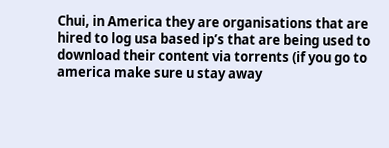Chui, in America they are organisations that are hired to log usa based ip’s that are being used to download their content via torrents (if you go to america make sure u stay away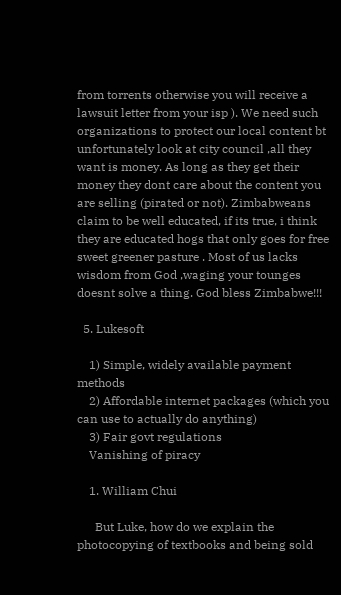from torrents otherwise you will receive a lawsuit letter from your isp ). We need such organizations to protect our local content bt unfortunately look at city council ,all they want is money. As long as they get their money they dont care about the content you are selling (pirated or not). Zimbabweans claim to be well educated, if its true, i think they are educated hogs that only goes for free sweet greener pasture . Most of us lacks wisdom from God ,waging your tounges doesnt solve a thing. God bless Zimbabwe!!!

  5. Lukesoft

    1) Simple, widely available payment methods
    2) Affordable internet packages (which you can use to actually do anything)
    3) Fair govt regulations
    Vanishing of piracy

    1. William Chui

      But Luke, how do we explain the photocopying of textbooks and being sold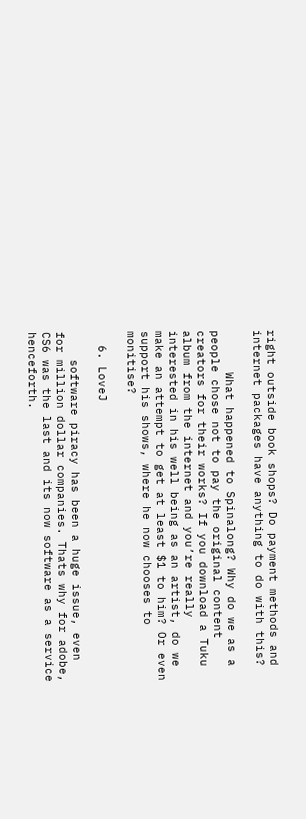right outside book shops? Do payment methods and internet packages have anything to do with this?

      What happened to Spinalong? Why do we as a people chose not to pay the original content creators for their works? If you download a Tuku album from the internet and you’re really interested in his well being as an artist, do we make an attempt to get at least $1 to him? Or even support his shows, where he now chooses to monitise?

  6. LoveJ

    software piracy has been a huge issue, even for million dollar companies. Thats why for adobe, CS6 was the last and its now software as a service henceforth.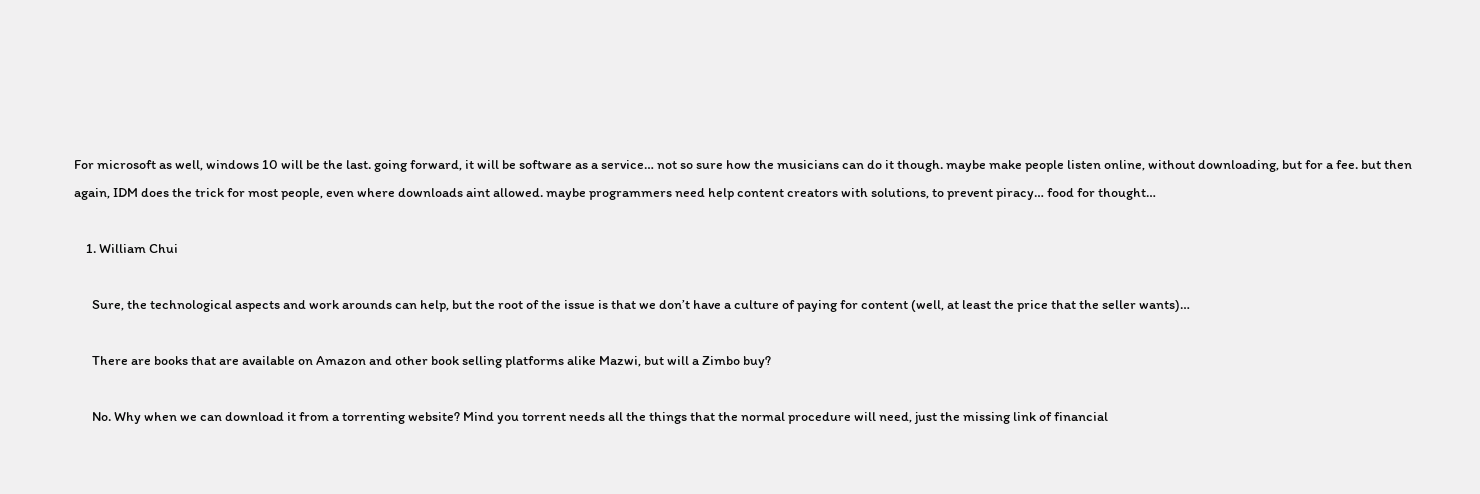For microsoft as well, windows 10 will be the last. going forward, it will be software as a service… not so sure how the musicians can do it though. maybe make people listen online, without downloading, but for a fee. but then again, IDM does the trick for most people, even where downloads aint allowed. maybe programmers need help content creators with solutions, to prevent piracy… food for thought…

    1. William Chui

      Sure, the technological aspects and work arounds can help, but the root of the issue is that we don’t have a culture of paying for content (well, at least the price that the seller wants)…

      There are books that are available on Amazon and other book selling platforms alike Mazwi, but will a Zimbo buy?

      No. Why when we can download it from a torrenting website? Mind you torrent needs all the things that the normal procedure will need, just the missing link of financial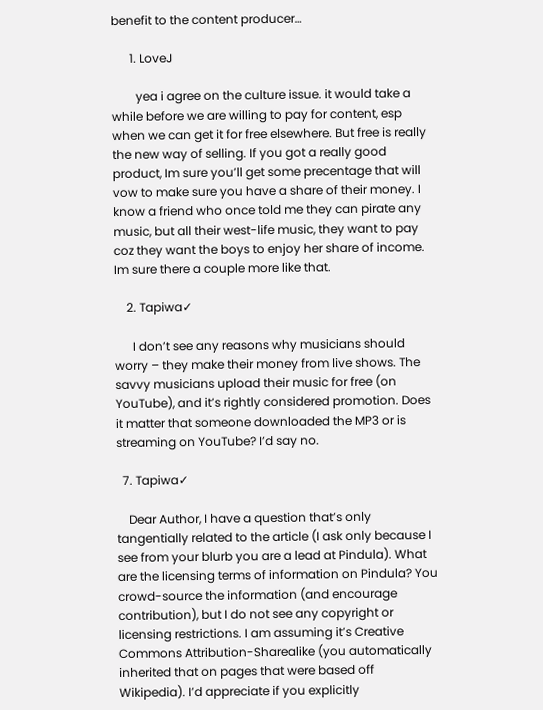benefit to the content producer…

      1. LoveJ

        yea i agree on the culture issue. it would take a while before we are willing to pay for content, esp when we can get it for free elsewhere. But free is really the new way of selling. If you got a really good product, Im sure you’ll get some precentage that will vow to make sure you have a share of their money. I know a friend who once told me they can pirate any music, but all their west-life music, they want to pay coz they want the boys to enjoy her share of income. Im sure there a couple more like that.

    2. Tapiwa✓

      I don’t see any reasons why musicians should worry – they make their money from live shows. The savvy musicians upload their music for free (on YouTube), and it’s rightly considered promotion. Does it matter that someone downloaded the MP3 or is streaming on YouTube? I’d say no.

  7. Tapiwa✓

    Dear Author, I have a question that’s only tangentially related to the article (I ask only because I see from your blurb you are a lead at Pindula). What are the licensing terms of information on Pindula? You crowd-source the information (and encourage contribution), but I do not see any copyright or licensing restrictions. I am assuming it’s Creative Commons Attribution-Sharealike (you automatically inherited that on pages that were based off Wikipedia). I’d appreciate if you explicitly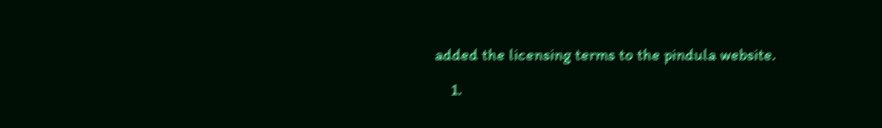added the licensing terms to the pindula website.

    1.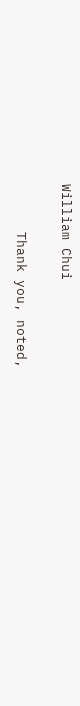William Chui

      Thank you, noted,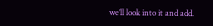we’ll look into it and add.